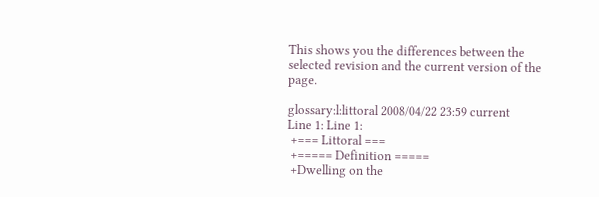This shows you the differences between the selected revision and the current version of the page.

glossary:l:littoral 2008/04/22 23:59 current
Line 1: Line 1:
 +=== Littoral ===
 +===== Definition =====
 +Dwelling on the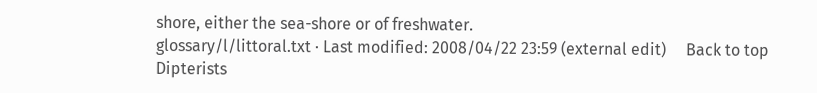shore, either the sea-shore or of freshwater.
glossary/l/littoral.txt · Last modified: 2008/04/22 23:59 (external edit)     Back to top
Dipterists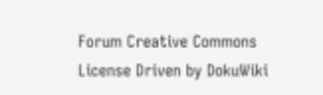Forum Creative Commons License Driven by DokuWiki